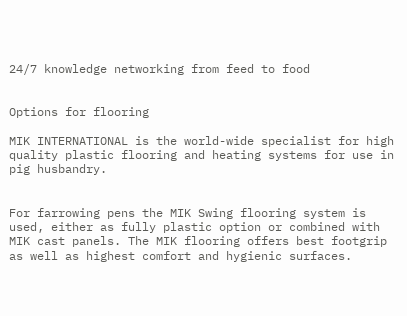24/7 knowledge networking from feed to food


Options for flooring

MIK INTERNATIONAL is the world-wide specialist for high quality plastic flooring and heating systems for use in pig husbandry.


For farrowing pens the MIK Swing flooring system is used, either as fully plastic option or combined with MIK cast panels. The MIK flooring offers best footgrip as well as highest comfort and hygienic surfaces.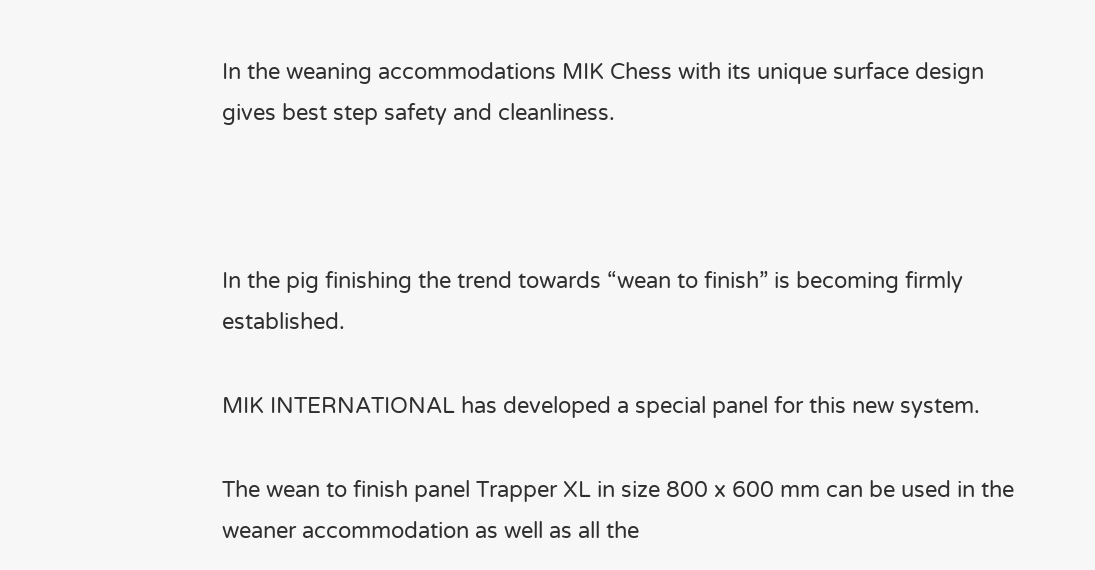In the weaning accommodations MIK Chess with its unique surface design gives best step safety and cleanliness.



In the pig finishing the trend towards “wean to finish” is becoming firmly established.

MIK INTERNATIONAL has developed a special panel for this new system.

The wean to finish panel Trapper XL in size 800 x 600 mm can be used in the weaner accommodation as well as all the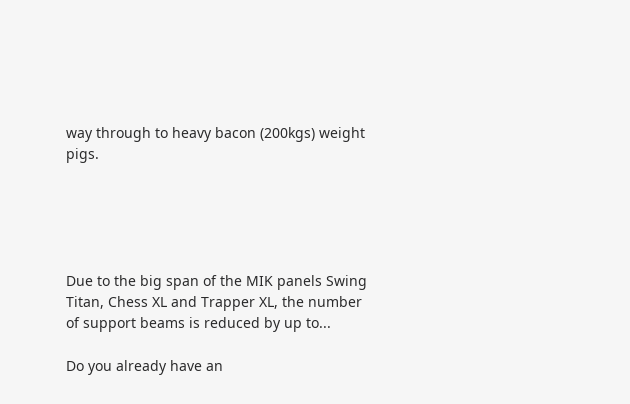way through to heavy bacon (200kgs) weight pigs.





Due to the big span of the MIK panels Swing Titan, Chess XL and Trapper XL, the number of support beams is reduced by up to...

Do you already have an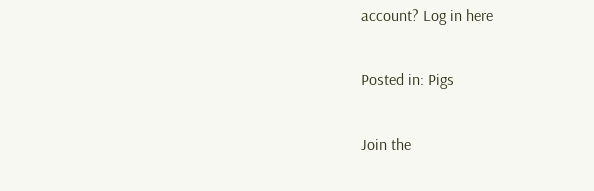account? Log in here

Posted in: Pigs

Join the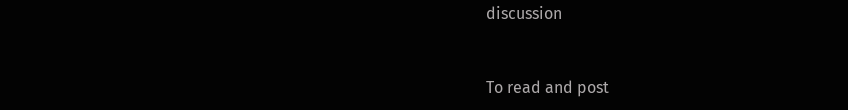discussion


To read and post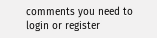comments you need to login or register